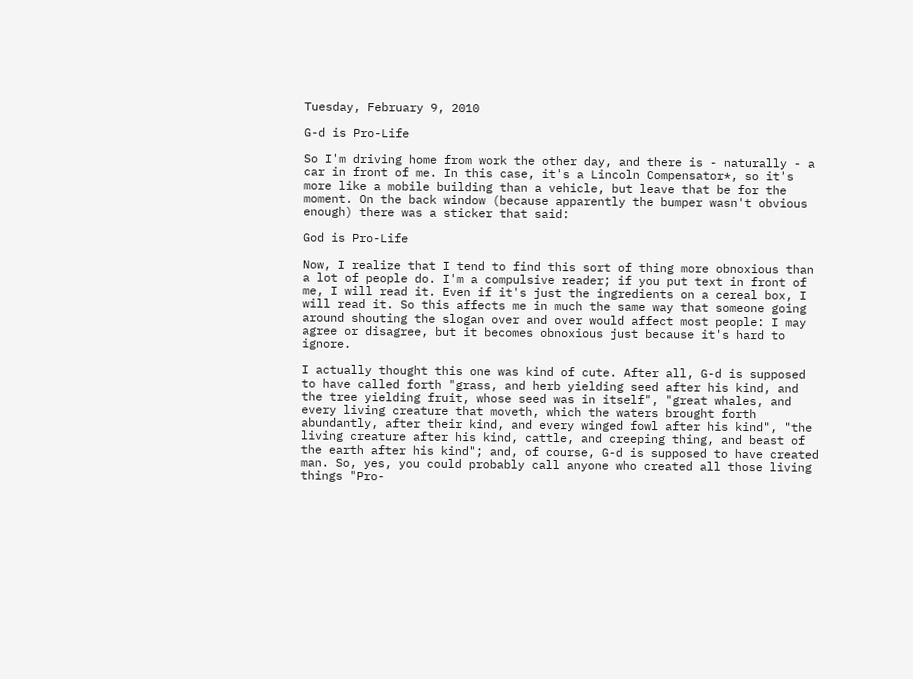Tuesday, February 9, 2010

G-d is Pro-Life

So I'm driving home from work the other day, and there is - naturally - a car in front of me. In this case, it's a Lincoln Compensator*, so it's more like a mobile building than a vehicle, but leave that be for the moment. On the back window (because apparently the bumper wasn't obvious enough) there was a sticker that said:

God is Pro-Life

Now, I realize that I tend to find this sort of thing more obnoxious than a lot of people do. I'm a compulsive reader; if you put text in front of me, I will read it. Even if it's just the ingredients on a cereal box, I will read it. So this affects me in much the same way that someone going around shouting the slogan over and over would affect most people: I may agree or disagree, but it becomes obnoxious just because it's hard to ignore.

I actually thought this one was kind of cute. After all, G-d is supposed to have called forth "grass, and herb yielding seed after his kind, and the tree yielding fruit, whose seed was in itself", "great whales, and every living creature that moveth, which the waters brought forth abundantly, after their kind, and every winged fowl after his kind", "the living creature after his kind, cattle, and creeping thing, and beast of the earth after his kind"; and, of course, G-d is supposed to have created man. So, yes, you could probably call anyone who created all those living things "Pro-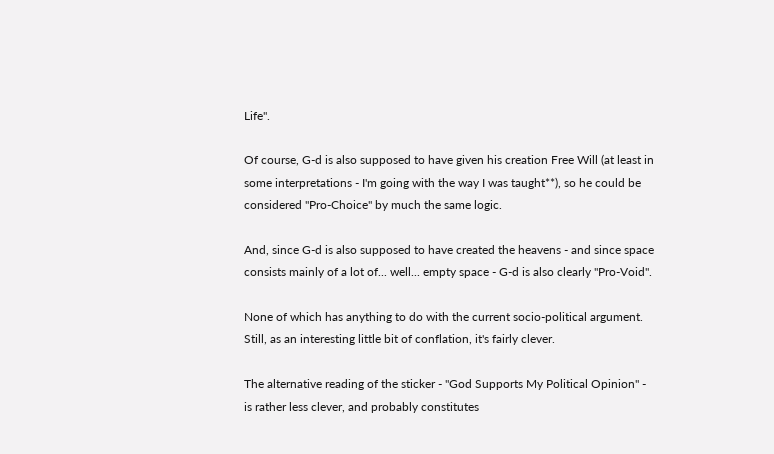Life".

Of course, G-d is also supposed to have given his creation Free Will (at least in some interpretations - I'm going with the way I was taught**), so he could be considered "Pro-Choice" by much the same logic.

And, since G-d is also supposed to have created the heavens - and since space consists mainly of a lot of... well... empty space - G-d is also clearly "Pro-Void".

None of which has anything to do with the current socio-political argument. Still, as an interesting little bit of conflation, it's fairly clever.

The alternative reading of the sticker - "God Supports My Political Opinion" - is rather less clever, and probably constitutes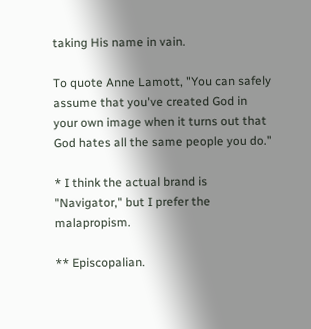taking His name in vain.

To quote Anne Lamott, "You can safely assume that you've created God in your own image when it turns out that God hates all the same people you do."

* I think the actual brand is "Navigator," but I prefer the malapropism.

** Episcopalian.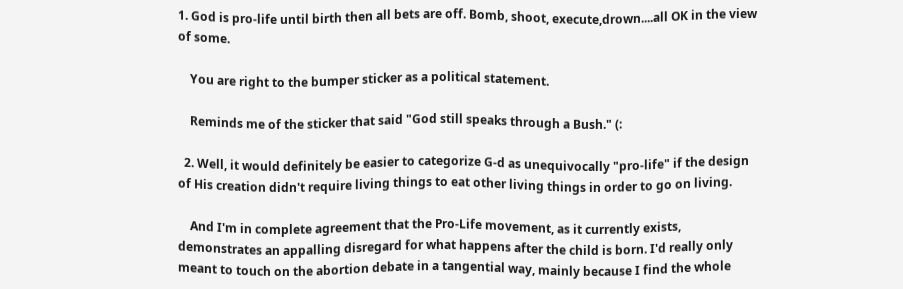1. God is pro-life until birth then all bets are off. Bomb, shoot, execute,drown....all OK in the view of some.

    You are right to the bumper sticker as a political statement.

    Reminds me of the sticker that said "God still speaks through a Bush." (:

  2. Well, it would definitely be easier to categorize G-d as unequivocally "pro-life" if the design of His creation didn't require living things to eat other living things in order to go on living.

    And I'm in complete agreement that the Pro-Life movement, as it currently exists, demonstrates an appalling disregard for what happens after the child is born. I'd really only meant to touch on the abortion debate in a tangential way, mainly because I find the whole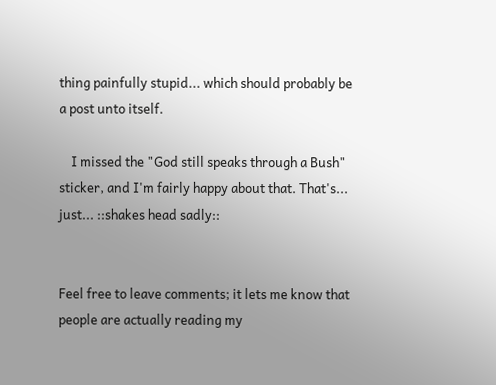thing painfully stupid... which should probably be a post unto itself.

    I missed the "God still speaks through a Bush" sticker, and I'm fairly happy about that. That's... just... ::shakes head sadly::


Feel free to leave comments; it lets me know that people are actually reading my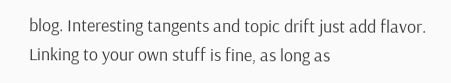blog. Interesting tangents and topic drift just add flavor. Linking to your own stuff is fine, as long as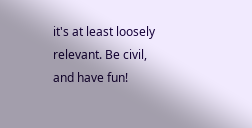it's at least loosely relevant. Be civil, and have fun!